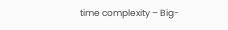time complexity – Big-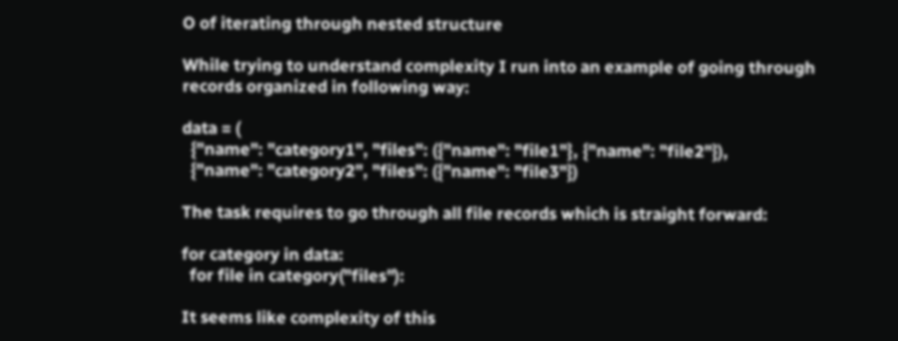O of iterating through nested structure

While trying to understand complexity I run into an example of going through records organized in following way:

data = (
  {"name": "category1", "files": ({"name": "file1"}, {"name": "file2"}),
  {"name": "category2", "files": ({"name": "file3"})

The task requires to go through all file records which is straight forward:

for category in data:
  for file in category("files"):

It seems like complexity of this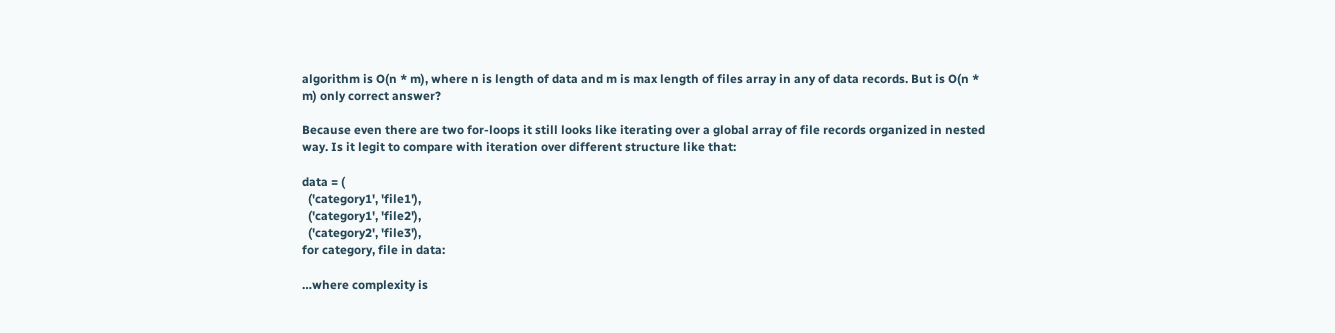algorithm is O(n * m), where n is length of data and m is max length of files array in any of data records. But is O(n * m) only correct answer?

Because even there are two for-loops it still looks like iterating over a global array of file records organized in nested way. Is it legit to compare with iteration over different structure like that:

data = (
  ('category1', 'file1'),
  ('category1', 'file2'),
  ('category2', 'file3'),
for category, file in data:

…where complexity is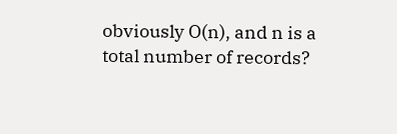obviously O(n), and n is a total number of records?